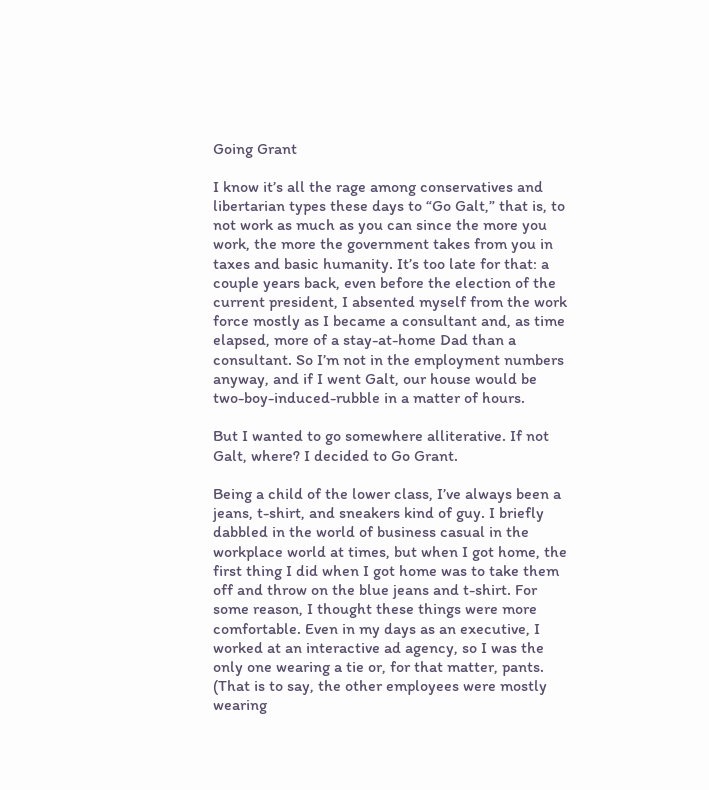Going Grant

I know it’s all the rage among conservatives and libertarian types these days to “Go Galt,” that is, to not work as much as you can since the more you work, the more the government takes from you in taxes and basic humanity. It’s too late for that: a couple years back, even before the election of the current president, I absented myself from the work force mostly as I became a consultant and, as time elapsed, more of a stay-at-home Dad than a consultant. So I’m not in the employment numbers anyway, and if I went Galt, our house would be two-boy-induced-rubble in a matter of hours.

But I wanted to go somewhere alliterative. If not Galt, where? I decided to Go Grant.

Being a child of the lower class, I’ve always been a jeans, t-shirt, and sneakers kind of guy. I briefly dabbled in the world of business casual in the workplace world at times, but when I got home, the first thing I did when I got home was to take them off and throw on the blue jeans and t-shirt. For some reason, I thought these things were more comfortable. Even in my days as an executive, I worked at an interactive ad agency, so I was the only one wearing a tie or, for that matter, pants. (That is to say, the other employees were mostly wearing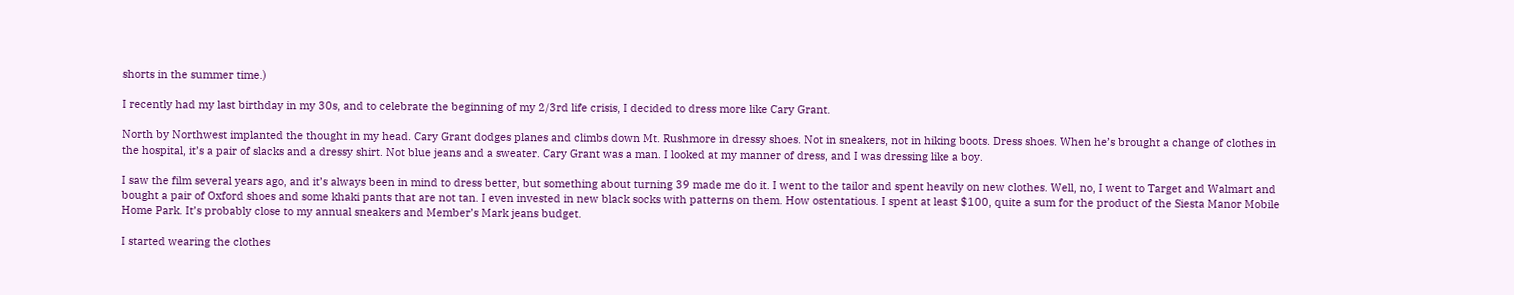shorts in the summer time.)

I recently had my last birthday in my 30s, and to celebrate the beginning of my 2/3rd life crisis, I decided to dress more like Cary Grant.

North by Northwest implanted the thought in my head. Cary Grant dodges planes and climbs down Mt. Rushmore in dressy shoes. Not in sneakers, not in hiking boots. Dress shoes. When he’s brought a change of clothes in the hospital, it’s a pair of slacks and a dressy shirt. Not blue jeans and a sweater. Cary Grant was a man. I looked at my manner of dress, and I was dressing like a boy.

I saw the film several years ago, and it’s always been in mind to dress better, but something about turning 39 made me do it. I went to the tailor and spent heavily on new clothes. Well, no, I went to Target and Walmart and bought a pair of Oxford shoes and some khaki pants that are not tan. I even invested in new black socks with patterns on them. How ostentatious. I spent at least $100, quite a sum for the product of the Siesta Manor Mobile Home Park. It’s probably close to my annual sneakers and Member’s Mark jeans budget.

I started wearing the clothes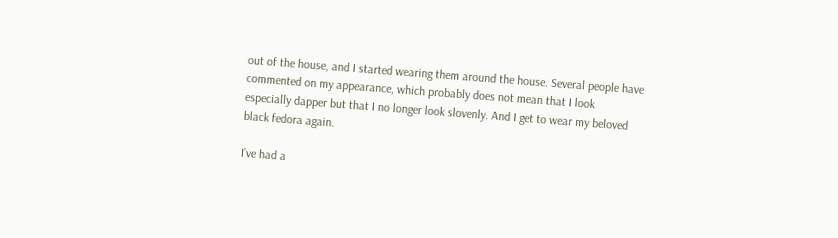out of the house, and I started wearing them around the house. Several people have commented on my appearance, which probably does not mean that I look especially dapper but that I no longer look slovenly. And I get to wear my beloved black fedora again.

I’ve had a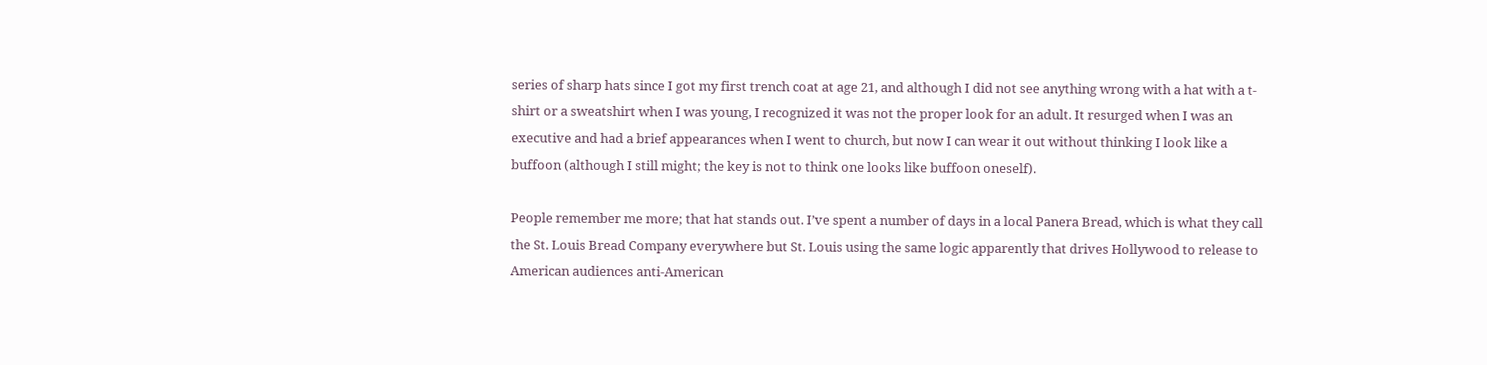series of sharp hats since I got my first trench coat at age 21, and although I did not see anything wrong with a hat with a t-shirt or a sweatshirt when I was young, I recognized it was not the proper look for an adult. It resurged when I was an executive and had a brief appearances when I went to church, but now I can wear it out without thinking I look like a buffoon (although I still might; the key is not to think one looks like buffoon oneself).

People remember me more; that hat stands out. I’ve spent a number of days in a local Panera Bread, which is what they call the St. Louis Bread Company everywhere but St. Louis using the same logic apparently that drives Hollywood to release to American audiences anti-American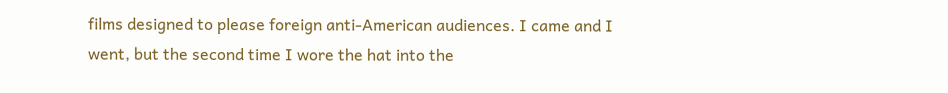films designed to please foreign anti-American audiences. I came and I went, but the second time I wore the hat into the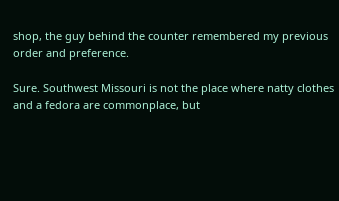shop, the guy behind the counter remembered my previous order and preference.

Sure. Southwest Missouri is not the place where natty clothes and a fedora are commonplace, but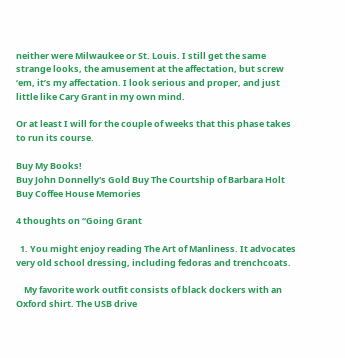neither were Milwaukee or St. Louis. I still get the same strange looks, the amusement at the affectation, but screw ‘em, it’s my affectation. I look serious and proper, and just little like Cary Grant in my own mind.

Or at least I will for the couple of weeks that this phase takes to run its course.

Buy My Books!
Buy John Donnelly's Gold Buy The Courtship of Barbara Holt Buy Coffee House Memories

4 thoughts on “Going Grant

  1. You might enjoy reading The Art of Manliness. It advocates very old school dressing, including fedoras and trenchcoats.

    My favorite work outfit consists of black dockers with an Oxford shirt. The USB drive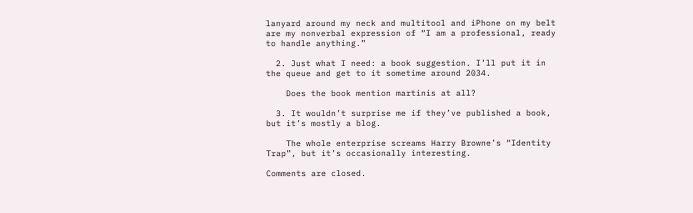lanyard around my neck and multitool and iPhone on my belt are my nonverbal expression of “I am a professional, ready to handle anything.”

  2. Just what I need: a book suggestion. I’ll put it in the queue and get to it sometime around 2034.

    Does the book mention martinis at all?

  3. It wouldn’t surprise me if they’ve published a book, but it’s mostly a blog.

    The whole enterprise screams Harry Browne’s “Identity Trap”, but it’s occasionally interesting.

Comments are closed.